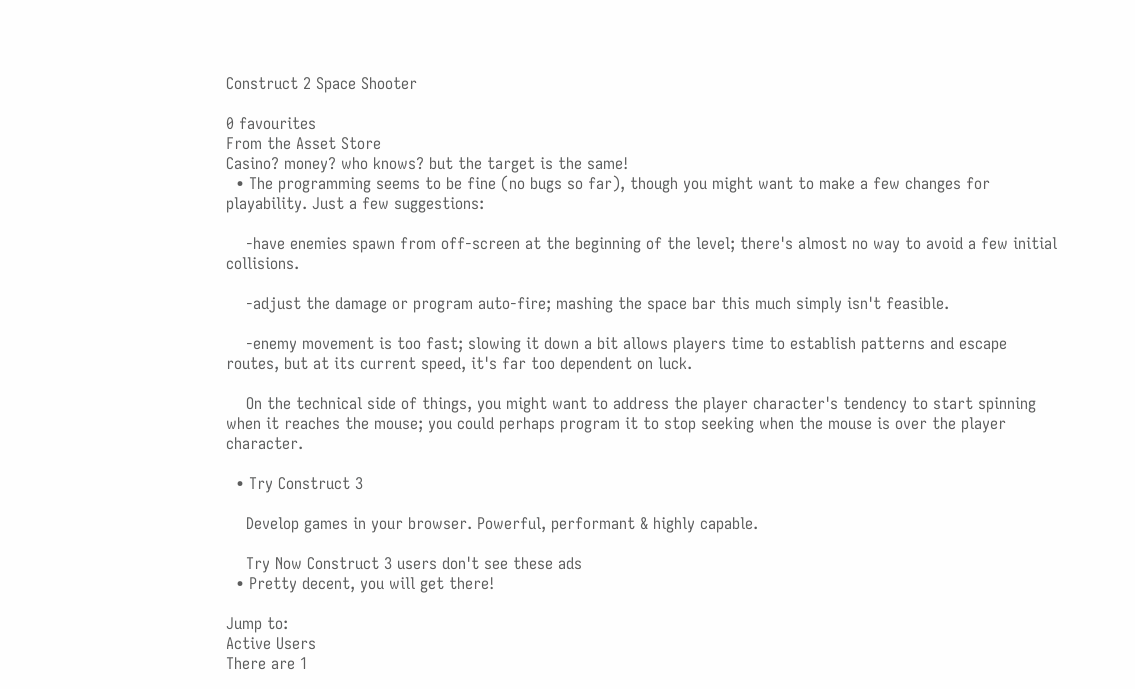Construct 2 Space Shooter

0 favourites
From the Asset Store
Casino? money? who knows? but the target is the same!
  • The programming seems to be fine (no bugs so far), though you might want to make a few changes for playability. Just a few suggestions:

    -have enemies spawn from off-screen at the beginning of the level; there's almost no way to avoid a few initial collisions.

    -adjust the damage or program auto-fire; mashing the space bar this much simply isn't feasible.

    -enemy movement is too fast; slowing it down a bit allows players time to establish patterns and escape routes, but at its current speed, it's far too dependent on luck.

    On the technical side of things, you might want to address the player character's tendency to start spinning when it reaches the mouse; you could perhaps program it to stop seeking when the mouse is over the player character.

  • Try Construct 3

    Develop games in your browser. Powerful, performant & highly capable.

    Try Now Construct 3 users don't see these ads
  • Pretty decent, you will get there!

Jump to:
Active Users
There are 1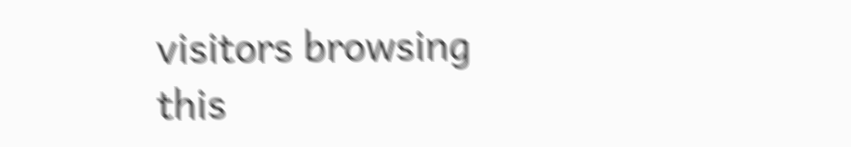visitors browsing this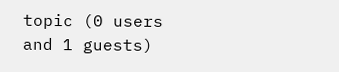topic (0 users and 1 guests)